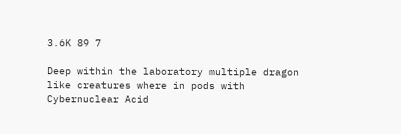3.6K 89 7

Deep within the laboratory multiple dragon like creatures where in pods with Cybernuclear Acid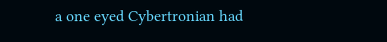a one eyed Cybertronian had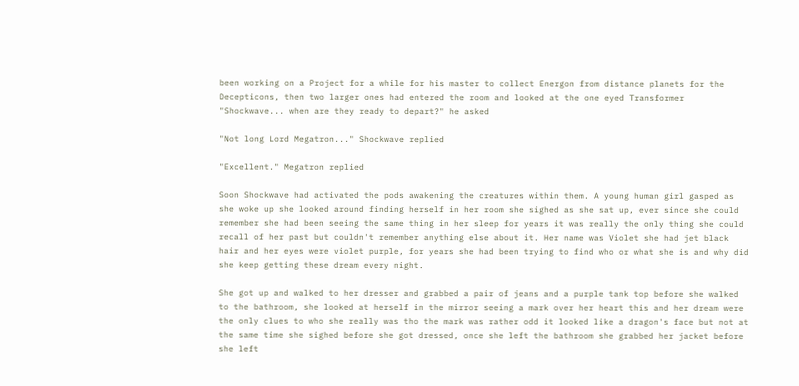been working on a Project for a while for his master to collect Energon from distance planets for the Decepticons, then two larger ones had entered the room and looked at the one eyed Transformer "Shockwave... when are they ready to depart?" he asked

"Not long Lord Megatron..." Shockwave replied

"Excellent." Megatron replied

Soon Shockwave had activated the pods awakening the creatures within them. A young human girl gasped as she woke up she looked around finding herself in her room she sighed as she sat up, ever since she could remember she had been seeing the same thing in her sleep for years it was really the only thing she could recall of her past but couldn't remember anything else about it. Her name was Violet she had jet black hair and her eyes were violet purple, for years she had been trying to find who or what she is and why did she keep getting these dream every night.

She got up and walked to her dresser and grabbed a pair of jeans and a purple tank top before she walked to the bathroom, she looked at herself in the mirror seeing a mark over her heart this and her dream were the only clues to who she really was tho the mark was rather odd it looked like a dragon's face but not at the same time she sighed before she got dressed, once she left the bathroom she grabbed her jacket before she left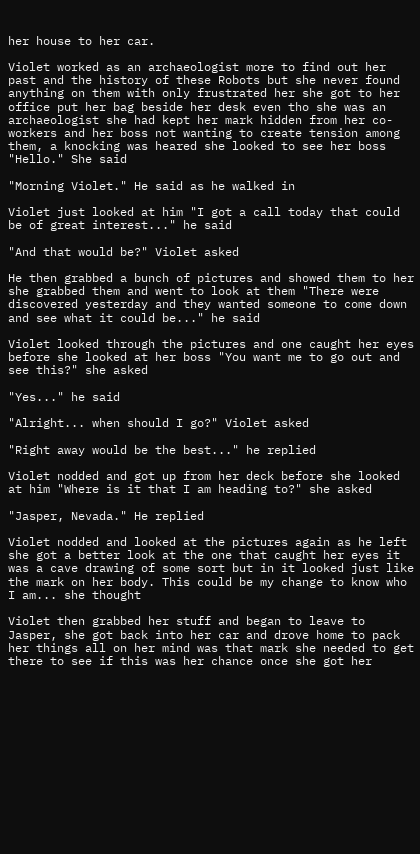her house to her car.

Violet worked as an archaeologist more to find out her past and the history of these Robots but she never found anything on them with only frustrated her she got to her office put her bag beside her desk even tho she was an archaeologist she had kept her mark hidden from her co-workers and her boss not wanting to create tension among them, a knocking was heared she looked to see her boss "Hello." She said

"Morning Violet." He said as he walked in

Violet just looked at him "I got a call today that could be of great interest..." he said

"And that would be?" Violet asked

He then grabbed a bunch of pictures and showed them to her she grabbed them and went to look at them "There were discovered yesterday and they wanted someone to come down and see what it could be..." he said

Violet looked through the pictures and one caught her eyes before she looked at her boss "You want me to go out and see this?" she asked

"Yes..." he said

"Alright... when should I go?" Violet asked

"Right away would be the best..." he replied

Violet nodded and got up from her deck before she looked at him "Where is it that I am heading to?" she asked

"Jasper, Nevada." He replied

Violet nodded and looked at the pictures again as he left she got a better look at the one that caught her eyes it was a cave drawing of some sort but in it looked just like the mark on her body. This could be my change to know who I am... she thought

Violet then grabbed her stuff and began to leave to Jasper, she got back into her car and drove home to pack her things all on her mind was that mark she needed to get there to see if this was her chance once she got her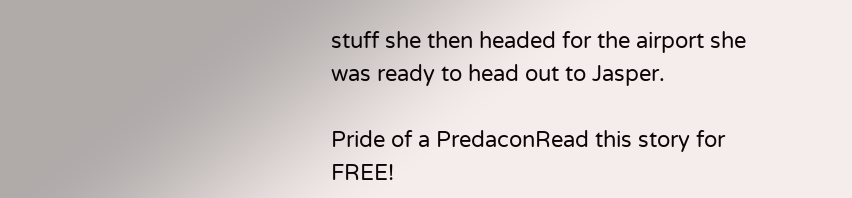stuff she then headed for the airport she was ready to head out to Jasper.

Pride of a PredaconRead this story for FREE!